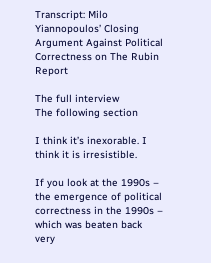Transcript: Milo Yiannopoulos’ Closing Argument Against Political Correctness on The Rubin Report

The full interview
The following section

I think it’s inexorable. I think it is irresistible.

If you look at the 1990s – the emergence of political correctness in the 1990s – which was beaten back very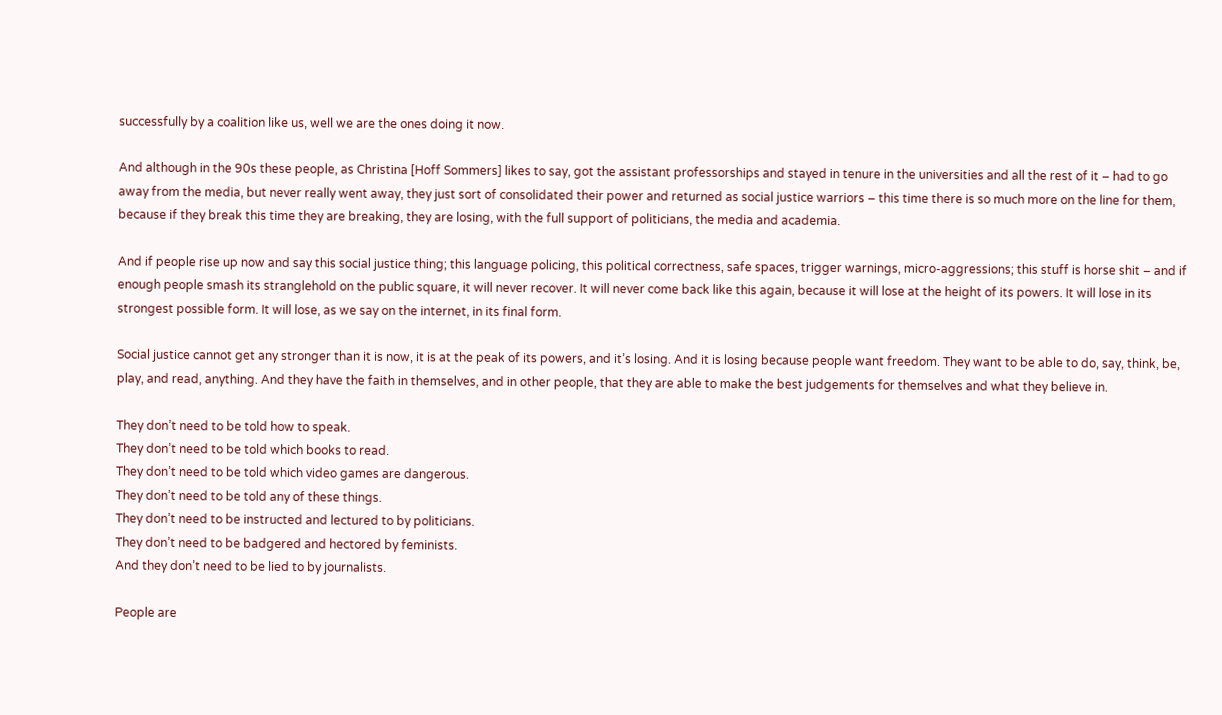successfully by a coalition like us, well we are the ones doing it now.

And although in the 90s these people, as Christina [Hoff Sommers] likes to say, got the assistant professorships and stayed in tenure in the universities and all the rest of it – had to go away from the media, but never really went away, they just sort of consolidated their power and returned as social justice warriors – this time there is so much more on the line for them, because if they break this time they are breaking, they are losing, with the full support of politicians, the media and academia.

And if people rise up now and say this social justice thing; this language policing, this political correctness, safe spaces, trigger warnings, micro-aggressions; this stuff is horse shit – and if enough people smash its stranglehold on the public square, it will never recover. It will never come back like this again, because it will lose at the height of its powers. It will lose in its strongest possible form. It will lose, as we say on the internet, in its final form.

Social justice cannot get any stronger than it is now, it is at the peak of its powers, and it’s losing. And it is losing because people want freedom. They want to be able to do, say, think, be, play, and read, anything. And they have the faith in themselves, and in other people, that they are able to make the best judgements for themselves and what they believe in.

They don’t need to be told how to speak.
They don’t need to be told which books to read.
They don’t need to be told which video games are dangerous.
They don’t need to be told any of these things.
They don’t need to be instructed and lectured to by politicians.
They don’t need to be badgered and hectored by feminists.
And they don’t need to be lied to by journalists.

People are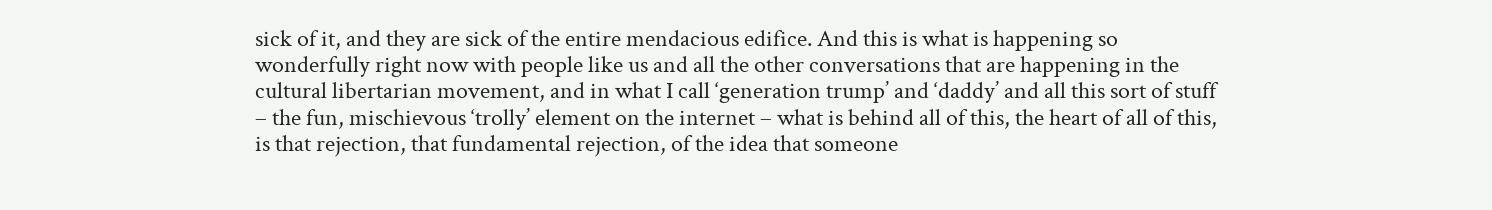sick of it, and they are sick of the entire mendacious edifice. And this is what is happening so wonderfully right now with people like us and all the other conversations that are happening in the cultural libertarian movement, and in what I call ‘generation trump’ and ‘daddy’ and all this sort of stuff – the fun, mischievous ‘trolly’ element on the internet – what is behind all of this, the heart of all of this, is that rejection, that fundamental rejection, of the idea that someone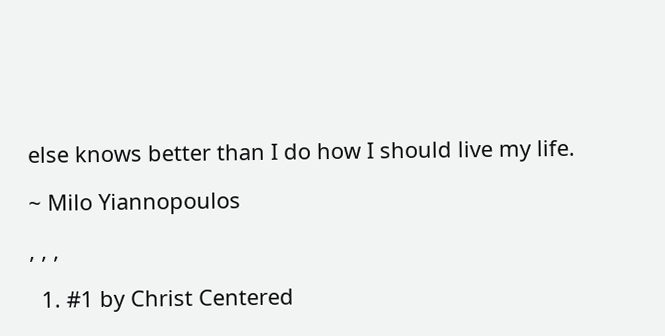else knows better than I do how I should live my life.

~ Milo Yiannopoulos

, , ,

  1. #1 by Christ Centered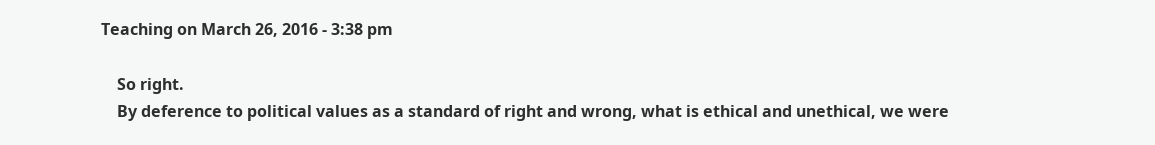Teaching on March 26, 2016 - 3:38 pm

    So right.
    By deference to political values as a standard of right and wrong, what is ethical and unethical, we were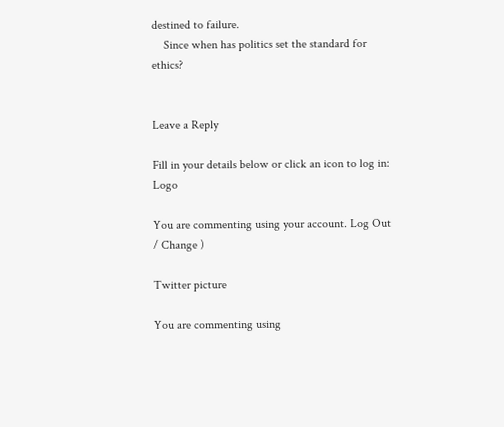destined to failure.
    Since when has politics set the standard for ethics?


Leave a Reply

Fill in your details below or click an icon to log in: Logo

You are commenting using your account. Log Out / Change )

Twitter picture

You are commenting using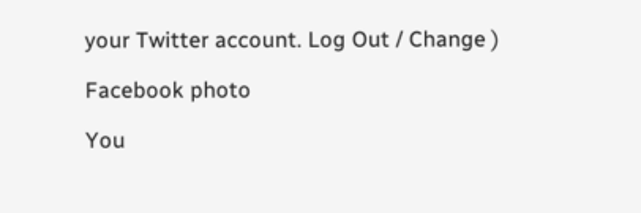your Twitter account. Log Out / Change )

Facebook photo

You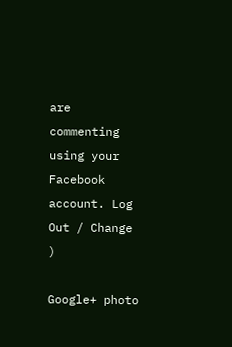are commenting using your Facebook account. Log Out / Change )

Google+ photo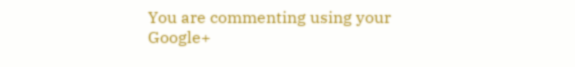You are commenting using your Google+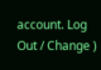account. Log Out / Change )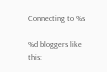Connecting to %s

%d bloggers like this: